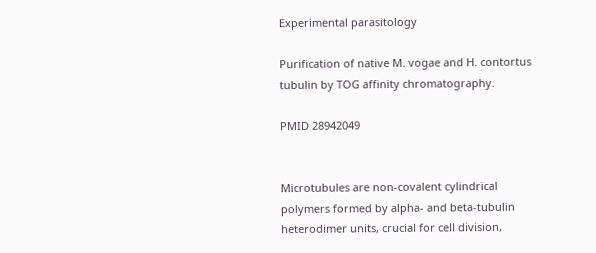Experimental parasitology

Purification of native M. vogae and H. contortus tubulin by TOG affinity chromatography.

PMID 28942049


Microtubules are non-covalent cylindrical polymers formed by alpha- and beta-tubulin heterodimer units, crucial for cell division,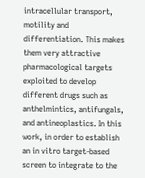intracellular transport, motility and differentiation. This makes them very attractive pharmacological targets exploited to develop different drugs such as anthelmintics, antifungals, and antineoplastics. In this work, in order to establish an in vitro target-based screen to integrate to the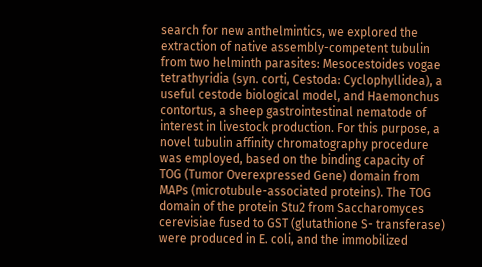search for new anthelmintics, we explored the extraction of native assembly-competent tubulin from two helminth parasites: Mesocestoides vogae tetrathyridia (syn. corti, Cestoda: Cyclophyllidea), a useful cestode biological model, and Haemonchus contortus, a sheep gastrointestinal nematode of interest in livestock production. For this purpose, a novel tubulin affinity chromatography procedure was employed, based on the binding capacity of TOG (Tumor Overexpressed Gene) domain from MAPs (microtubule-associated proteins). The TOG domain of the protein Stu2 from Saccharomyces cerevisiae fused to GST (glutathione S- transferase) were produced in E. coli, and the immobilized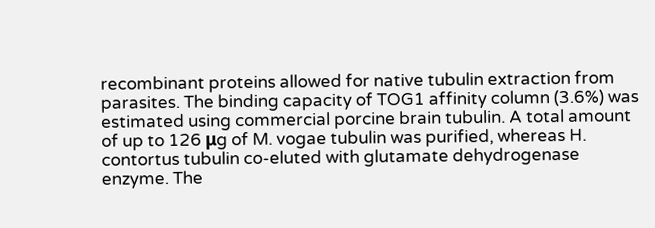recombinant proteins allowed for native tubulin extraction from parasites. The binding capacity of TOG1 affinity column (3.6%) was estimated using commercial porcine brain tubulin. A total amount of up to 126 μg of M. vogae tubulin was purified, whereas H. contortus tubulin co-eluted with glutamate dehydrogenase enzyme. The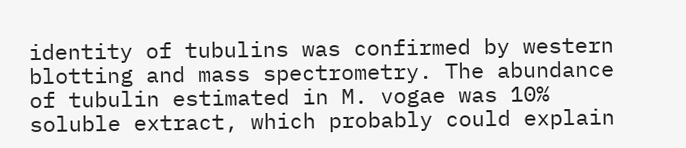identity of tubulins was confirmed by western blotting and mass spectrometry. The abundance of tubulin estimated in M. vogae was 10% soluble extract, which probably could explain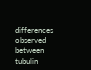differences observed between tubulin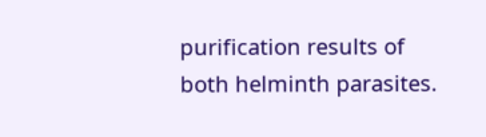purification results of both helminth parasites.